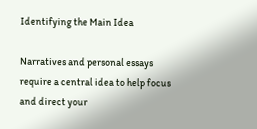Identifying the Main Idea

Narratives and personal essays require a central idea to help focus and direct your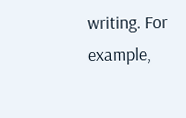writing. For example,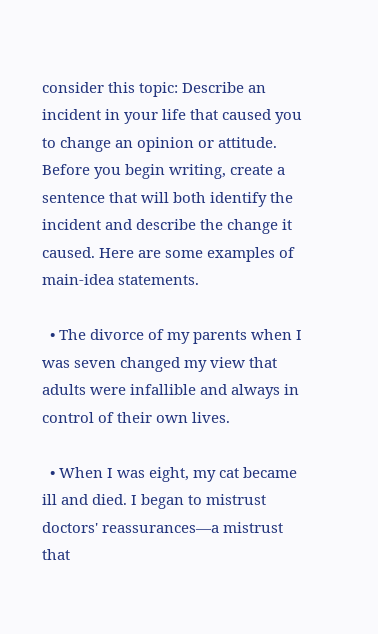consider this topic: Describe an incident in your life that caused you to change an opinion or attitude. Before you begin writing, create a sentence that will both identify the incident and describe the change it caused. Here are some examples of main‐idea statements.

  • The divorce of my parents when I was seven changed my view that adults were infallible and always in control of their own lives.

  • When I was eight, my cat became ill and died. I began to mistrust doctors' reassurances—a mistrust that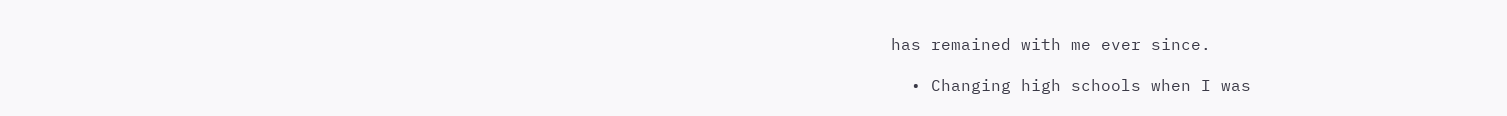has remained with me ever since.

  • Changing high schools when I was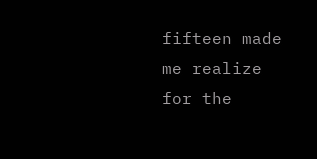fifteen made me realize for the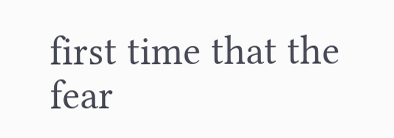first time that the fear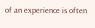of an experience is often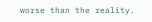worse than the reality.